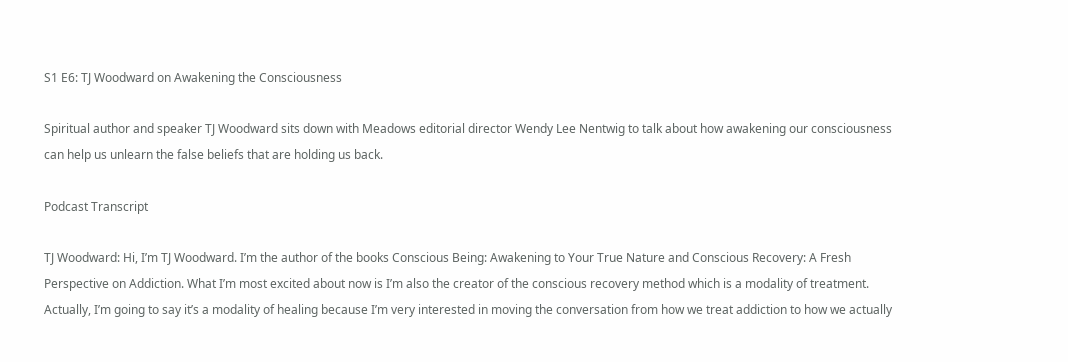S1 E6: TJ Woodward on Awakening the Consciousness

Spiritual author and speaker TJ Woodward sits down with Meadows editorial director Wendy Lee Nentwig to talk about how awakening our consciousness can help us unlearn the false beliefs that are holding us back.

Podcast Transcript

TJ Woodward: Hi, I’m TJ Woodward. I’m the author of the books Conscious Being: Awakening to Your True Nature and Conscious Recovery: A Fresh Perspective on Addiction. What I’m most excited about now is I’m also the creator of the conscious recovery method which is a modality of treatment. Actually, I’m going to say it’s a modality of healing because I’m very interested in moving the conversation from how we treat addiction to how we actually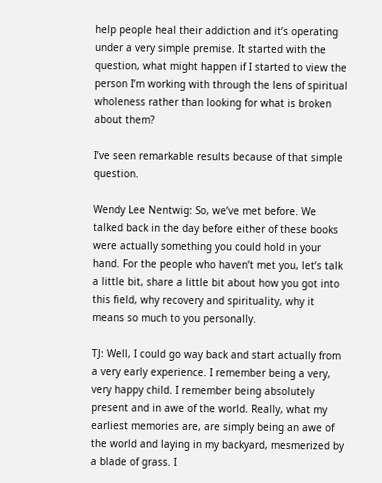help people heal their addiction and it’s operating under a very simple premise. It started with the question, what might happen if I started to view the person I’m working with through the lens of spiritual wholeness rather than looking for what is broken about them?

I’ve seen remarkable results because of that simple question.

Wendy Lee Nentwig: So, we’ve met before. We talked back in the day before either of these books were actually something you could hold in your hand. For the people who haven’t met you, let’s talk a little bit, share a little bit about how you got into this field, why recovery and spirituality, why it means so much to you personally.

TJ: Well, I could go way back and start actually from a very early experience. I remember being a very, very happy child. I remember being absolutely present and in awe of the world. Really, what my earliest memories are, are simply being an awe of the world and laying in my backyard, mesmerized by a blade of grass. I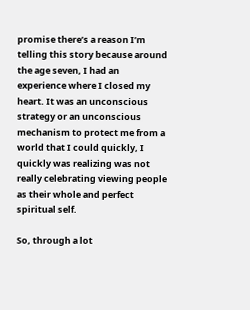promise there’s a reason I’m telling this story because around the age seven, I had an experience where I closed my heart. It was an unconscious strategy or an unconscious mechanism to protect me from a world that I could quickly, I quickly was realizing was not really celebrating viewing people as their whole and perfect spiritual self.

So, through a lot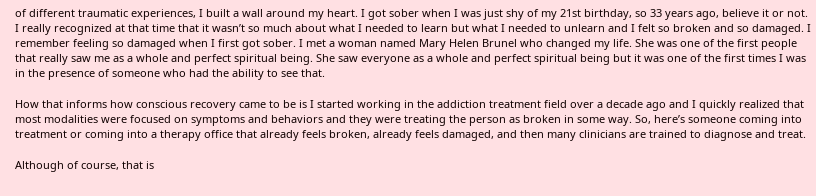of different traumatic experiences, I built a wall around my heart. I got sober when I was just shy of my 21st birthday, so 33 years ago, believe it or not. I really recognized at that time that it wasn’t so much about what I needed to learn but what I needed to unlearn and I felt so broken and so damaged. I remember feeling so damaged when I first got sober. I met a woman named Mary Helen Brunel who changed my life. She was one of the first people that really saw me as a whole and perfect spiritual being. She saw everyone as a whole and perfect spiritual being but it was one of the first times I was in the presence of someone who had the ability to see that.

How that informs how conscious recovery came to be is I started working in the addiction treatment field over a decade ago and I quickly realized that most modalities were focused on symptoms and behaviors and they were treating the person as broken in some way. So, here’s someone coming into treatment or coming into a therapy office that already feels broken, already feels damaged, and then many clinicians are trained to diagnose and treat.

Although of course, that is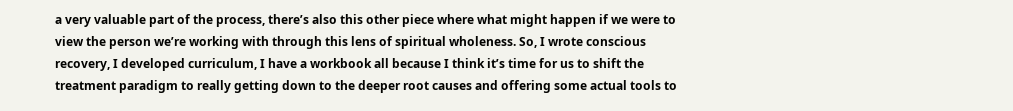a very valuable part of the process, there’s also this other piece where what might happen if we were to view the person we’re working with through this lens of spiritual wholeness. So, I wrote conscious recovery, I developed curriculum, I have a workbook all because I think it’s time for us to shift the treatment paradigm to really getting down to the deeper root causes and offering some actual tools to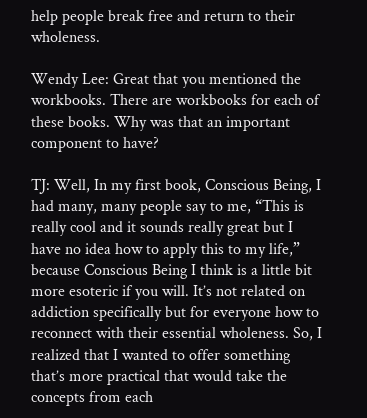help people break free and return to their wholeness.

Wendy Lee: Great that you mentioned the workbooks. There are workbooks for each of these books. Why was that an important component to have?

TJ: Well, In my first book, Conscious Being, I had many, many people say to me, “This is really cool and it sounds really great but I have no idea how to apply this to my life,” because Conscious Being I think is a little bit more esoteric if you will. It’s not related on addiction specifically but for everyone how to reconnect with their essential wholeness. So, I realized that I wanted to offer something that’s more practical that would take the concepts from each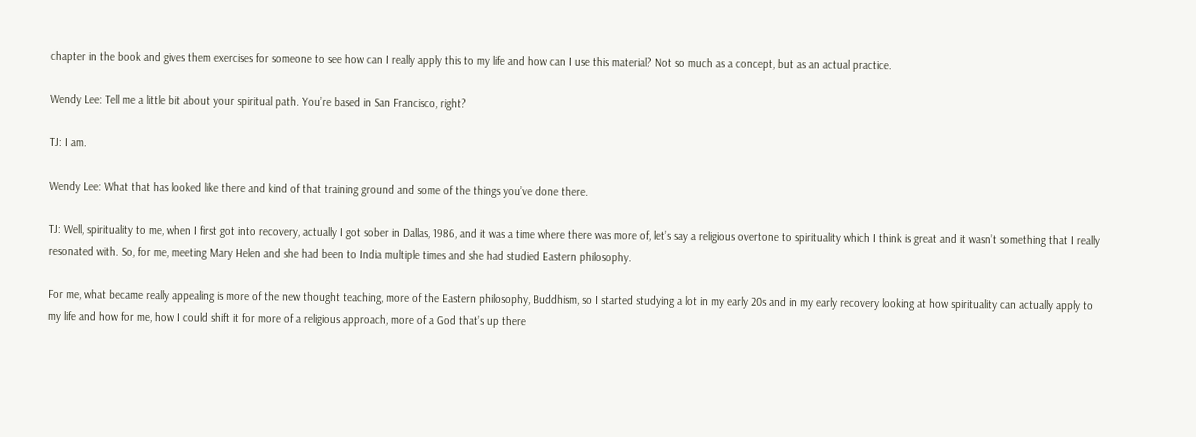chapter in the book and gives them exercises for someone to see how can I really apply this to my life and how can I use this material? Not so much as a concept, but as an actual practice.

Wendy Lee: Tell me a little bit about your spiritual path. You’re based in San Francisco, right?

TJ: I am.

Wendy Lee: What that has looked like there and kind of that training ground and some of the things you’ve done there.

TJ: Well, spirituality to me, when I first got into recovery, actually I got sober in Dallas, 1986, and it was a time where there was more of, let’s say a religious overtone to spirituality which I think is great and it wasn’t something that I really resonated with. So, for me, meeting Mary Helen and she had been to India multiple times and she had studied Eastern philosophy.

For me, what became really appealing is more of the new thought teaching, more of the Eastern philosophy, Buddhism, so I started studying a lot in my early 20s and in my early recovery looking at how spirituality can actually apply to my life and how for me, how I could shift it for more of a religious approach, more of a God that’s up there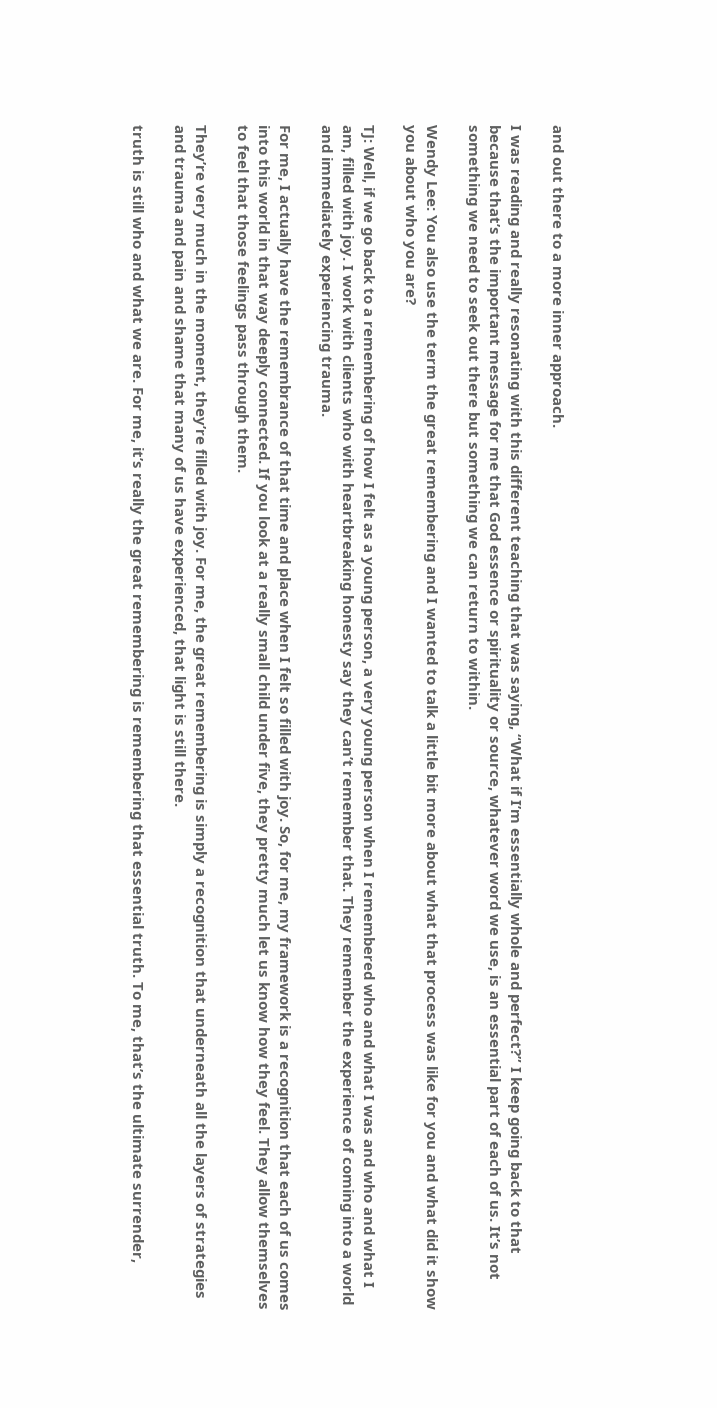and out there to a more inner approach.

I was reading and really resonating with this different teaching that was saying, “What if I’m essentially whole and perfect?” I keep going back to that because that’s the important message for me that God essence or spirituality or source, whatever word we use, is an essential part of each of us. It’s not something we need to seek out there but something we can return to within.

Wendy Lee: You also use the term the great remembering and I wanted to talk a little bit more about what that process was like for you and what did it show you about who you are?

TJ: Well, if we go back to a remembering of how I felt as a young person, a very young person when I remembered who and what I was and who and what I am, filled with joy. I work with clients who with heartbreaking honesty say they can’t remember that. They remember the experience of coming into a world and immediately experiencing trauma.

For me, I actually have the remembrance of that time and place when I felt so filled with joy. So, for me, my framework is a recognition that each of us comes into this world in that way deeply connected. If you look at a really small child under five, they pretty much let us know how they feel. They allow themselves to feel that those feelings pass through them.

They’re very much in the moment, they’re filled with joy. For me, the great remembering is simply a recognition that underneath all the layers of strategies and trauma and pain and shame that many of us have experienced, that light is still there.

truth is still who and what we are. For me, it’s really the great remembering is remembering that essential truth. To me, that’s the ultimate surrender,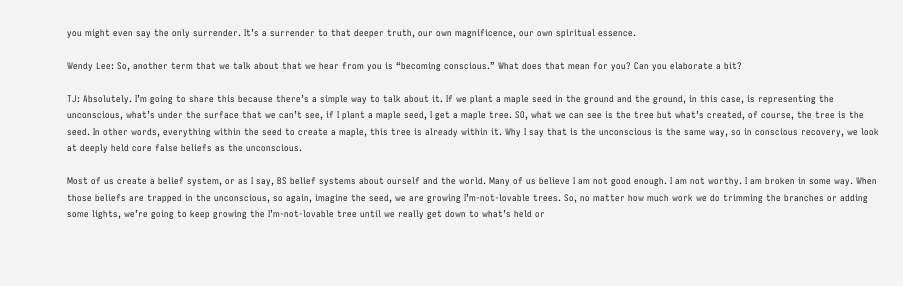you might even say the only surrender. It’s a surrender to that deeper truth, our own magnificence, our own spiritual essence.

Wendy Lee: So, another term that we talk about that we hear from you is “becoming conscious.” What does that mean for you? Can you elaborate a bit?

TJ: Absolutely. I’m going to share this because there’s a simple way to talk about it. If we plant a maple seed in the ground and the ground, in this case, is representing the unconscious, what’s under the surface that we can’t see, if I plant a maple seed, I get a maple tree. SO, what we can see is the tree but what’s created, of course, the tree is the seed. In other words, everything within the seed to create a maple, this tree is already within it. Why I say that is the unconscious is the same way, so in conscious recovery, we look at deeply held core false beliefs as the unconscious.

Most of us create a belief system, or as I say, BS belief systems about ourself and the world. Many of us believe I am not good enough. I am not worthy. I am broken in some way. When those beliefs are trapped in the unconscious, so again, imagine the seed, we are growing I’m-not-lovable trees. So, no matter how much work we do trimming the branches or adding some lights, we’re going to keep growing the I’m-not-lovable tree until we really get down to what’s held or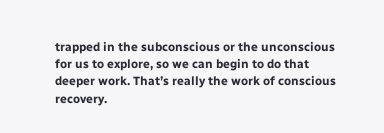trapped in the subconscious or the unconscious for us to explore, so we can begin to do that deeper work. That’s really the work of conscious recovery.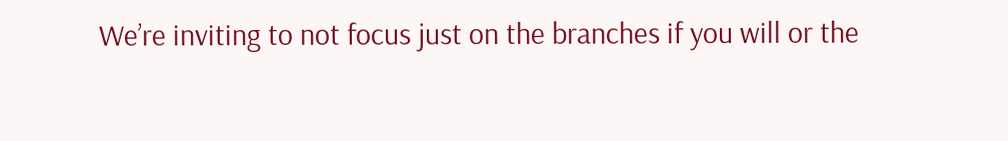We’re inviting to not focus just on the branches if you will or the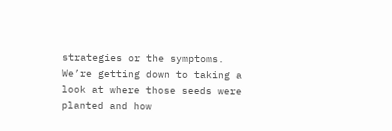strategies or the symptoms. We’re getting down to taking a look at where those seeds were planted and how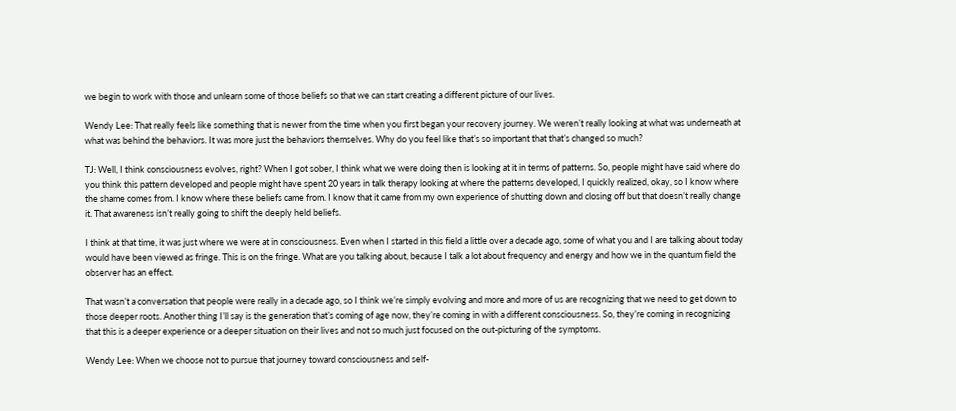we begin to work with those and unlearn some of those beliefs so that we can start creating a different picture of our lives.

Wendy Lee: That really feels like something that is newer from the time when you first began your recovery journey. We weren’t really looking at what was underneath at what was behind the behaviors. It was more just the behaviors themselves. Why do you feel like that’s so important that that’s changed so much?

TJ: Well, I think consciousness evolves, right? When I got sober, I think what we were doing then is looking at it in terms of patterns. So, people might have said where do you think this pattern developed and people might have spent 20 years in talk therapy looking at where the patterns developed, I quickly realized, okay, so I know where the shame comes from. I know where these beliefs came from. I know that it came from my own experience of shutting down and closing off but that doesn’t really change it. That awareness isn’t really going to shift the deeply held beliefs.

I think at that time, it was just where we were at in consciousness. Even when I started in this field a little over a decade ago, some of what you and I are talking about today would have been viewed as fringe. This is on the fringe. What are you talking about, because I talk a lot about frequency and energy and how we in the quantum field the observer has an effect.

That wasn’t a conversation that people were really in a decade ago, so I think we’re simply evolving and more and more of us are recognizing that we need to get down to those deeper roots. Another thing I’ll say is the generation that’s coming of age now, they’re coming in with a different consciousness. So, they’re coming in recognizing that this is a deeper experience or a deeper situation on their lives and not so much just focused on the out-picturing of the symptoms.

Wendy Lee: When we choose not to pursue that journey toward consciousness and self-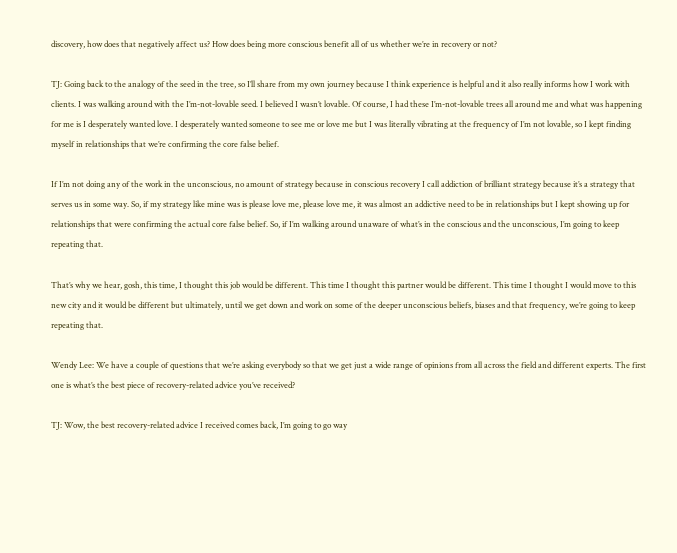discovery, how does that negatively affect us? How does being more conscious benefit all of us whether we’re in recovery or not?

TJ: Going back to the analogy of the seed in the tree, so I’ll share from my own journey because I think experience is helpful and it also really informs how I work with clients. I was walking around with the I’m-not-lovable seed. I believed I wasn’t lovable. Of course, I had these I’m-not-lovable trees all around me and what was happening for me is I desperately wanted love. I desperately wanted someone to see me or love me but I was literally vibrating at the frequency of I’m not lovable, so I kept finding myself in relationships that we’re confirming the core false belief.

If I’m not doing any of the work in the unconscious, no amount of strategy because in conscious recovery I call addiction of brilliant strategy because it’s a strategy that serves us in some way. So, if my strategy like mine was is please love me, please love me, it was almost an addictive need to be in relationships but I kept showing up for relationships that were confirming the actual core false belief. So, if I’m walking around unaware of what’s in the conscious and the unconscious, I’m going to keep repeating that.

That’s why we hear, gosh, this time, I thought this job would be different. This time I thought this partner would be different. This time I thought I would move to this new city and it would be different but ultimately, until we get down and work on some of the deeper unconscious beliefs, biases and that frequency, we’re going to keep repeating that.

Wendy Lee: We have a couple of questions that we’re asking everybody so that we get just a wide range of opinions from all across the field and different experts. The first one is what’s the best piece of recovery-related advice you’ve received?

TJ: Wow, the best recovery-related advice I received comes back, I’m going to go way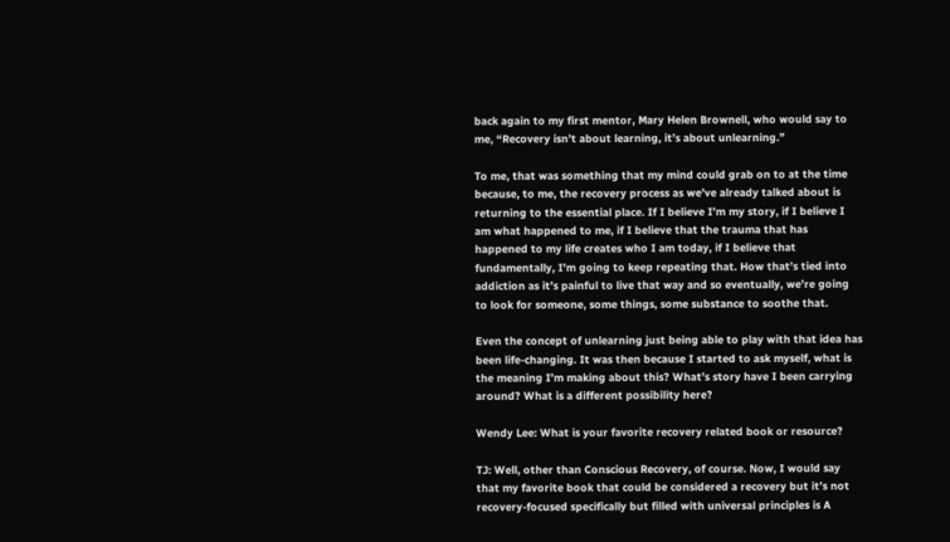back again to my first mentor, Mary Helen Brownell, who would say to me, “Recovery isn’t about learning, it’s about unlearning.”

To me, that was something that my mind could grab on to at the time because, to me, the recovery process as we’ve already talked about is returning to the essential place. If I believe I’m my story, if I believe I am what happened to me, if I believe that the trauma that has happened to my life creates who I am today, if I believe that fundamentally, I’m going to keep repeating that. How that’s tied into addiction as it’s painful to live that way and so eventually, we’re going to look for someone, some things, some substance to soothe that.

Even the concept of unlearning just being able to play with that idea has been life-changing. It was then because I started to ask myself, what is the meaning I’m making about this? What’s story have I been carrying around? What is a different possibility here?

Wendy Lee: What is your favorite recovery related book or resource?

TJ: Well, other than Conscious Recovery, of course. Now, I would say that my favorite book that could be considered a recovery but it’s not recovery-focused specifically but filled with universal principles is A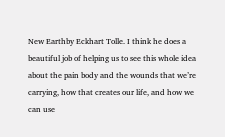New Earthby Eckhart Tolle. I think he does a beautiful job of helping us to see this whole idea about the pain body and the wounds that we’re carrying, how that creates our life, and how we can use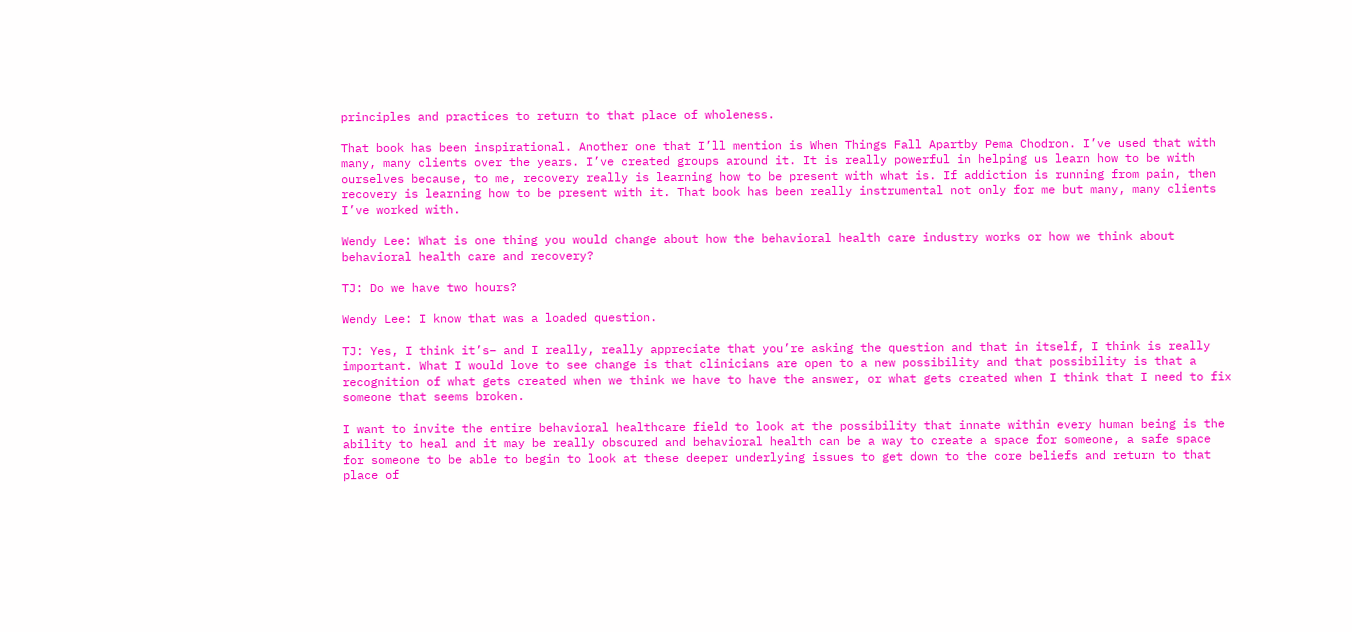principles and practices to return to that place of wholeness.

That book has been inspirational. Another one that I’ll mention is When Things Fall Apartby Pema Chodron. I’ve used that with many, many clients over the years. I’ve created groups around it. It is really powerful in helping us learn how to be with ourselves because, to me, recovery really is learning how to be present with what is. If addiction is running from pain, then recovery is learning how to be present with it. That book has been really instrumental not only for me but many, many clients I’ve worked with.

Wendy Lee: What is one thing you would change about how the behavioral health care industry works or how we think about behavioral health care and recovery?

TJ: Do we have two hours?

Wendy Lee: I know that was a loaded question.

TJ: Yes, I think it’s– and I really, really appreciate that you’re asking the question and that in itself, I think is really important. What I would love to see change is that clinicians are open to a new possibility and that possibility is that a recognition of what gets created when we think we have to have the answer, or what gets created when I think that I need to fix someone that seems broken.

I want to invite the entire behavioral healthcare field to look at the possibility that innate within every human being is the ability to heal and it may be really obscured and behavioral health can be a way to create a space for someone, a safe space for someone to be able to begin to look at these deeper underlying issues to get down to the core beliefs and return to that place of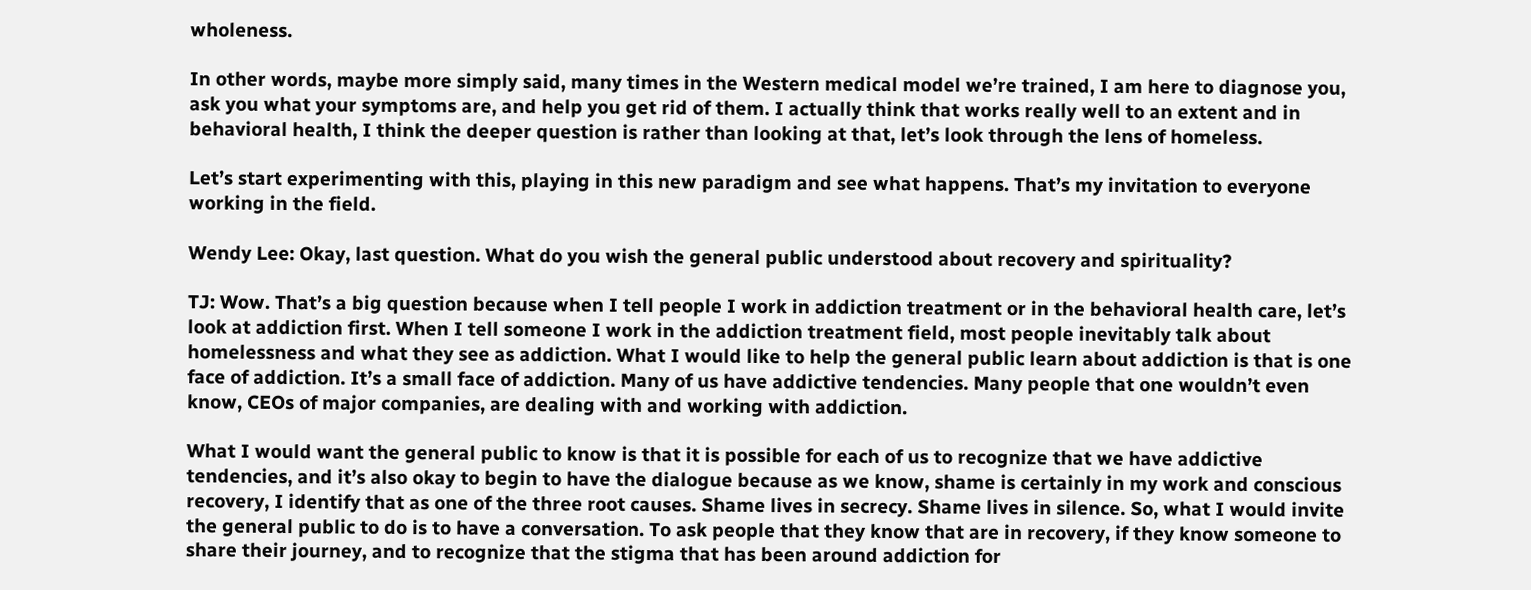wholeness.

In other words, maybe more simply said, many times in the Western medical model we’re trained, I am here to diagnose you, ask you what your symptoms are, and help you get rid of them. I actually think that works really well to an extent and in behavioral health, I think the deeper question is rather than looking at that, let’s look through the lens of homeless.

Let’s start experimenting with this, playing in this new paradigm and see what happens. That’s my invitation to everyone working in the field.

Wendy Lee: Okay, last question. What do you wish the general public understood about recovery and spirituality?

TJ: Wow. That’s a big question because when I tell people I work in addiction treatment or in the behavioral health care, let’s look at addiction first. When I tell someone I work in the addiction treatment field, most people inevitably talk about homelessness and what they see as addiction. What I would like to help the general public learn about addiction is that is one face of addiction. It’s a small face of addiction. Many of us have addictive tendencies. Many people that one wouldn’t even know, CEOs of major companies, are dealing with and working with addiction.

What I would want the general public to know is that it is possible for each of us to recognize that we have addictive tendencies, and it’s also okay to begin to have the dialogue because as we know, shame is certainly in my work and conscious recovery, I identify that as one of the three root causes. Shame lives in secrecy. Shame lives in silence. So, what I would invite the general public to do is to have a conversation. To ask people that they know that are in recovery, if they know someone to share their journey, and to recognize that the stigma that has been around addiction for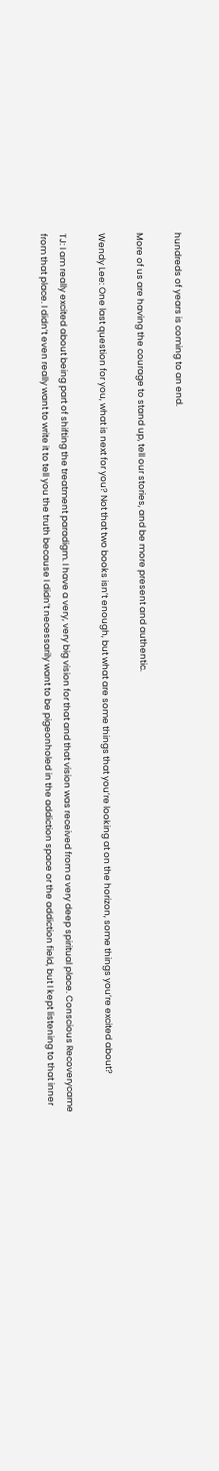hundreds of years is coming to an end.

More of us are having the courage to stand up, tell our stories, and be more present and authentic.

Wendy Lee: One last question for you, what is next for you? Not that two books isn’t enough, but what are some things that you’re looking at on the horizon, some things you’re excited about?

TJ: I am really excited about being part of shifting the treatment paradigm. I have a very, very big vision for that and that vision was received from a very deep spiritual place. Conscious Recoverycame from that place. I didn’t even really want to write it to tell you the truth because I didn’t necessarily want to be pigeonholed in the addiction space or the addiction field, but I kept listening to that inner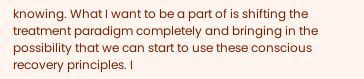knowing. What I want to be a part of is shifting the treatment paradigm completely and bringing in the possibility that we can start to use these conscious recovery principles. I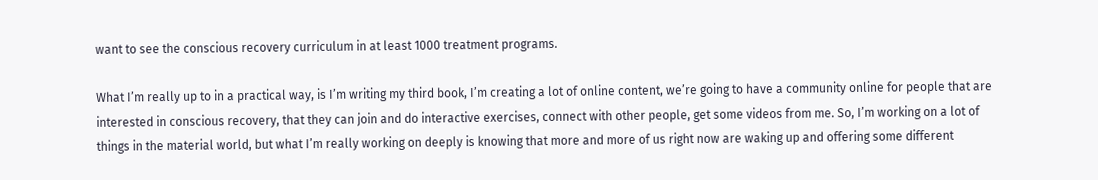want to see the conscious recovery curriculum in at least 1000 treatment programs.

What I’m really up to in a practical way, is I’m writing my third book, I’m creating a lot of online content, we’re going to have a community online for people that are interested in conscious recovery, that they can join and do interactive exercises, connect with other people, get some videos from me. So, I’m working on a lot of things in the material world, but what I’m really working on deeply is knowing that more and more of us right now are waking up and offering some different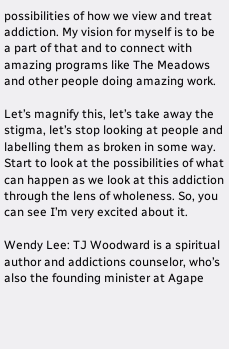possibilities of how we view and treat addiction. My vision for myself is to be a part of that and to connect with amazing programs like The Meadows and other people doing amazing work.

Let’s magnify this, let’s take away the stigma, let’s stop looking at people and labelling them as broken in some way. Start to look at the possibilities of what can happen as we look at this addiction through the lens of wholeness. So, you can see I’m very excited about it.

Wendy Lee: TJ Woodward is a spiritual author and addictions counselor, who’s also the founding minister at Agape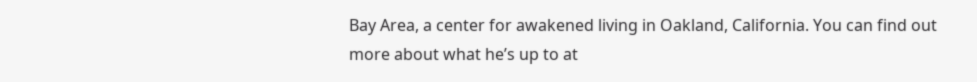Bay Area, a center for awakened living in Oakland, California. You can find out more about what he’s up to at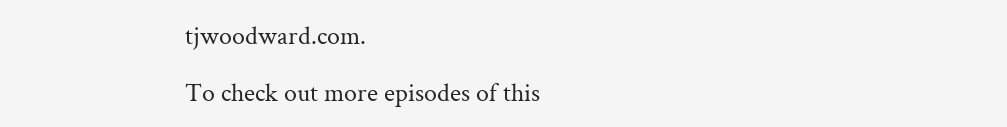tjwoodward.com.

To check out more episodes of this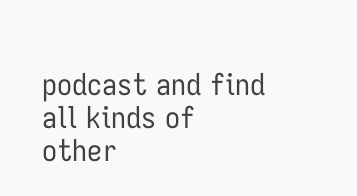podcast and find all kinds of other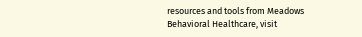resources and tools from Meadows Behavioral Healthcare, visit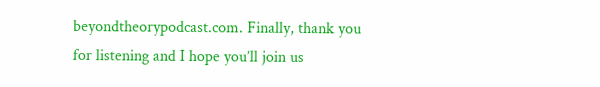beyondtheorypodcast.com. Finally, thank you for listening and I hope you’ll join us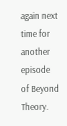again next time for another episode of Beyond Theory.